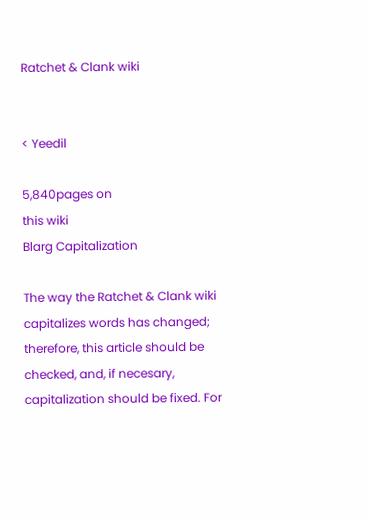Ratchet & Clank wiki


< Yeedil

5,840pages on
this wiki
Blarg Capitalization

The way the Ratchet & Clank wiki capitalizes words has changed; therefore, this article should be checked, and, if necesary, capitalization should be fixed. For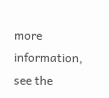more information, see the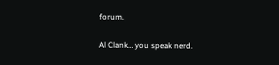forum.

Al Clank… you speak nerd.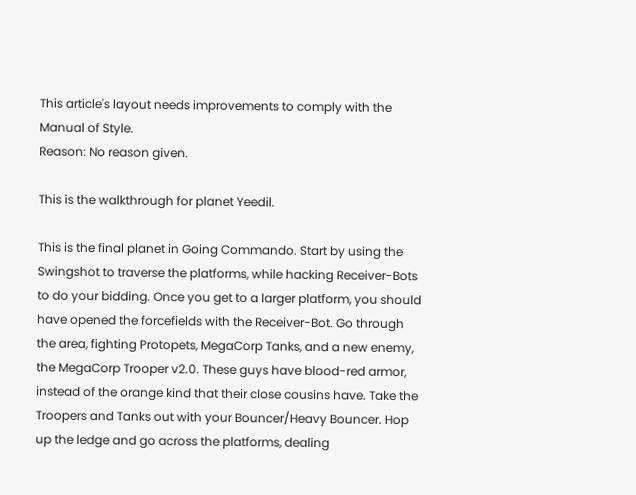This article's layout needs improvements to comply with the Manual of Style.
Reason: No reason given.

This is the walkthrough for planet Yeedil.

This is the final planet in Going Commando. Start by using the Swingshot to traverse the platforms, while hacking Receiver-Bots to do your bidding. Once you get to a larger platform, you should have opened the forcefields with the Receiver-Bot. Go through the area, fighting Protopets, MegaCorp Tanks, and a new enemy, the MegaCorp Trooper v2.0. These guys have blood-red armor, instead of the orange kind that their close cousins have. Take the Troopers and Tanks out with your Bouncer/Heavy Bouncer. Hop up the ledge and go across the platforms, dealing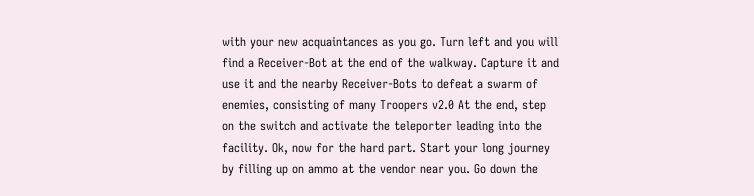with your new acquaintances as you go. Turn left and you will find a Receiver-Bot at the end of the walkway. Capture it and use it and the nearby Receiver-Bots to defeat a swarm of enemies, consisting of many Troopers v2.0 At the end, step on the switch and activate the teleporter leading into the facility. Ok, now for the hard part. Start your long journey by filling up on ammo at the vendor near you. Go down the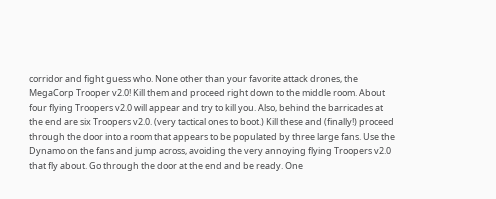corridor and fight guess who. None other than your favorite attack drones, the MegaCorp Trooper v2.0! Kill them and proceed right down to the middle room. About four flying Troopers v2.0 will appear and try to kill you. Also, behind the barricades at the end are six Troopers v2.0. (very tactical ones to boot.) Kill these and (finally!) proceed through the door into a room that appears to be populated by three large fans. Use the Dynamo on the fans and jump across, avoiding the very annoying flying Troopers v2.0 that fly about. Go through the door at the end and be ready. One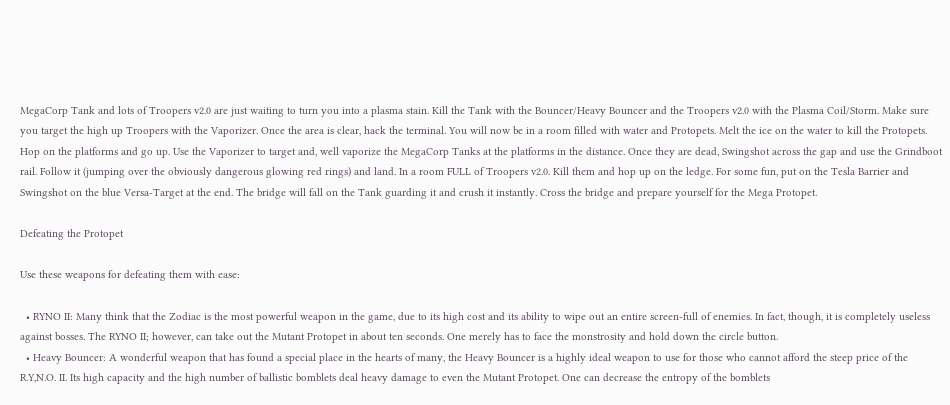MegaCorp Tank and lots of Troopers v2.0 are just waiting to turn you into a plasma stain. Kill the Tank with the Bouncer/Heavy Bouncer and the Troopers v2.0 with the Plasma Coil/Storm. Make sure you target the high up Troopers with the Vaporizer. Once the area is clear, hack the terminal. You will now be in a room filled with water and Protopets. Melt the ice on the water to kill the Protopets. Hop on the platforms and go up. Use the Vaporizer to target and, well vaporize the MegaCorp Tanks at the platforms in the distance. Once they are dead, Swingshot across the gap and use the Grindboot rail. Follow it (jumping over the obviously dangerous glowing red rings) and land. In a room FULL of Troopers v2.0. Kill them and hop up on the ledge. For some fun, put on the Tesla Barrier and Swingshot on the blue Versa-Target at the end. The bridge will fall on the Tank guarding it and crush it instantly. Cross the bridge and prepare yourself for the Mega Protopet.

Defeating the Protopet

Use these weapons for defeating them with ease:

  • RYNO II: Many think that the Zodiac is the most powerful weapon in the game, due to its high cost and its ability to wipe out an entire screen-full of enemies. In fact, though, it is completely useless against bosses. The RYNO II; however, can take out the Mutant Protopet in about ten seconds. One merely has to face the monstrosity and hold down the circle button.
  • Heavy Bouncer: A wonderful weapon that has found a special place in the hearts of many, the Heavy Bouncer is a highly ideal weapon to use for those who cannot afford the steep price of the R.Y,N.O. II. Its high capacity and the high number of ballistic bomblets deal heavy damage to even the Mutant Protopet. One can decrease the entropy of the bomblets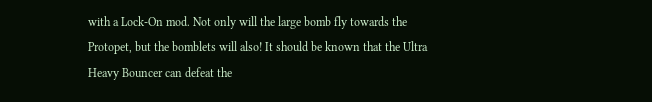with a Lock-On mod. Not only will the large bomb fly towards the Protopet, but the bomblets will also! It should be known that the Ultra Heavy Bouncer can defeat the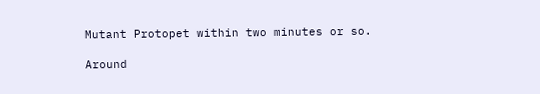Mutant Protopet within two minutes or so.

Around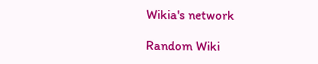Wikia's network

Random Wiki